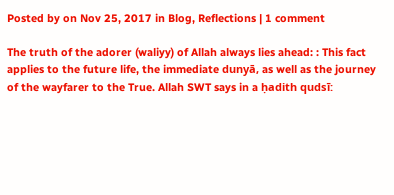Posted by on Nov 25, 2017 in Blog, Reflections | 1 comment

The truth of the adorer (waliyy) of Allah always lies ahead: : This fact applies to the future life, the immediate dunyā, as well as the journey of the wayfarer to the True. Allah SWT says in a ḥadith qudsī: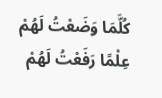كُلَّمَا وَضَعْتُ لَهُمْ عِلْمًا رَفَعْتُ لَهُمْ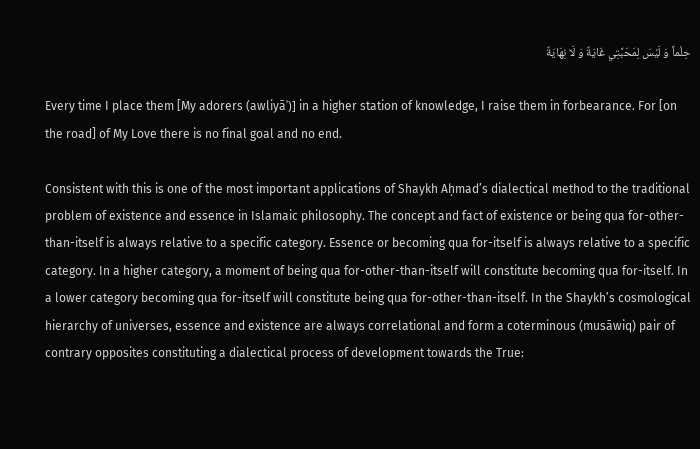حِلْماً وَ لَيْسَ لِمَحَبَّتِي غَايَةٌ وَ لَا نِهَايَةٌ

Every time I place them [My adorers (awliyāʾ)] in a higher station of knowledge, I raise them in forbearance. For [on the road] of My Love there is no final goal and no end.

Consistent with this is one of the most important applications of Shaykh Aḥmad’s dialectical method to the traditional problem of existence and essence in Islamaic philosophy. The concept and fact of existence or being qua for-other-than-itself is always relative to a specific category. Essence or becoming qua for-itself is always relative to a specific category. In a higher category, a moment of being qua for-other-than-itself will constitute becoming qua for-itself. In a lower category becoming qua for-itself will constitute being qua for-other-than-itself. In the Shaykh’s cosmological hierarchy of universes, essence and existence are always correlational and form a coterminous (musāwiq) pair of contrary opposites constituting a dialectical process of development towards the True: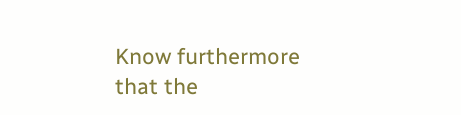Know furthermore that the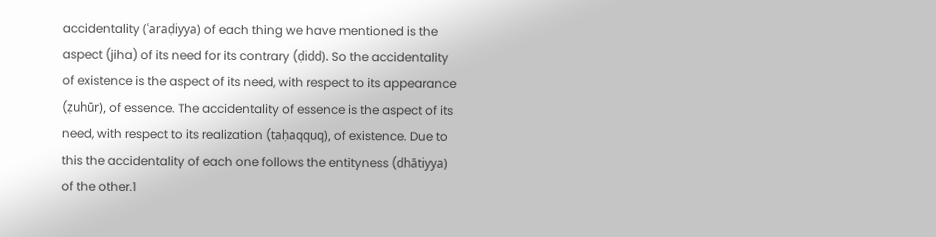accidentality (ʿaraḍiyya) of each thing we have mentioned is the aspect (jiha) of its need for its contrary (ḍidd). So the accidentality of existence is the aspect of its need, with respect to its appearance (ẓuhūr), of essence. The accidentality of essence is the aspect of its need, with respect to its realization (taḥaqquq), of existence. Due to this the accidentality of each one follows the entityness (dhātiyya) of the other.1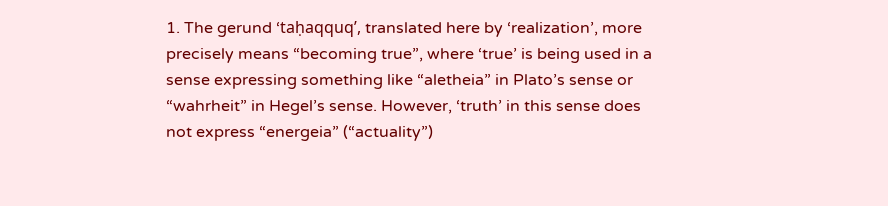1. The gerund ‘taḥaqquq’, translated here by ‘realization’, more precisely means “becoming true”, where ‘true’ is being used in a sense expressing something like “aletheia” in Plato’s sense or “wahrheit” in Hegel’s sense. However, ‘truth’ in this sense does not express “energeia” (“actuality”)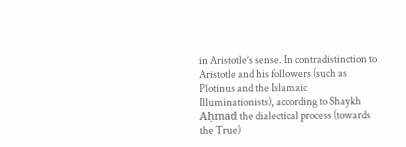in Aristotle’s sense. In contradistinction to Aristotle and his followers (such as Plotinus and the Islamaic Illuminationists), according to Shaykh Aḥmad the dialectical process (towards the True)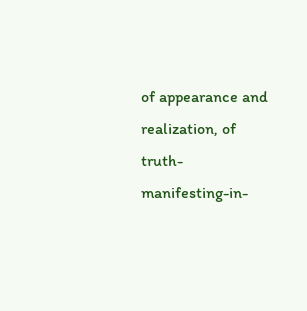of appearance and realization, of truth-manifesting-in-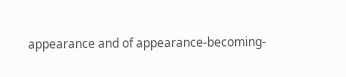appearance and of appearance-becoming-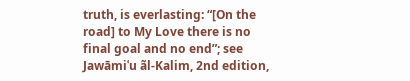truth, is everlasting: “[On the road] to My Love there is no final goal and no end”; see Jawāmiʿu ãl-Kalim, 2nd edition,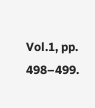Vol.1, pp. 498–499.